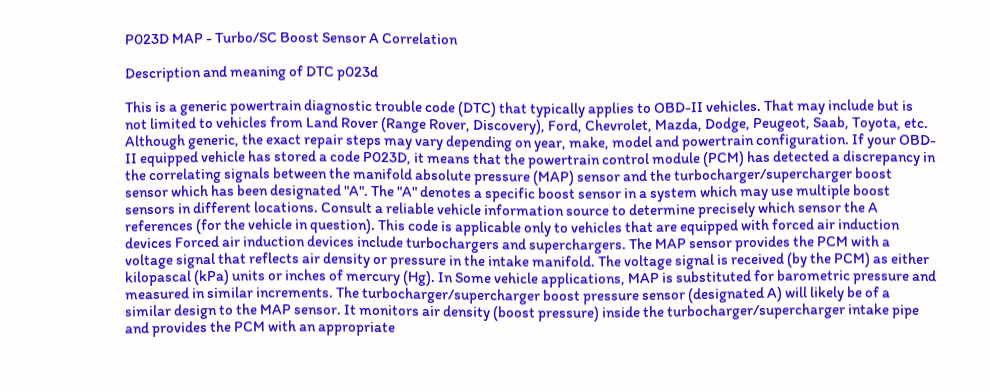P023D MAP - Turbo/SC Boost Sensor A Correlation

Description and meaning of DTC p023d

This is a generic powertrain diagnostic trouble code (DTC) that typically applies to OBD-II vehicles. That may include but is not limited to vehicles from Land Rover (Range Rover, Discovery), Ford, Chevrolet, Mazda, Dodge, Peugeot, Saab, Toyota, etc. Although generic, the exact repair steps may vary depending on year, make, model and powertrain configuration. If your OBD-II equipped vehicle has stored a code P023D, it means that the powertrain control module (PCM) has detected a discrepancy in the correlating signals between the manifold absolute pressure (MAP) sensor and the turbocharger/supercharger boost sensor which has been designated "A". The "A" denotes a specific boost sensor in a system which may use multiple boost sensors in different locations. Consult a reliable vehicle information source to determine precisely which sensor the A references (for the vehicle in question). This code is applicable only to vehicles that are equipped with forced air induction devices Forced air induction devices include turbochargers and superchargers. The MAP sensor provides the PCM with a voltage signal that reflects air density or pressure in the intake manifold. The voltage signal is received (by the PCM) as either kilopascal (kPa) units or inches of mercury (Hg). In Some vehicle applications, MAP is substituted for barometric pressure and measured in similar increments. The turbocharger/supercharger boost pressure sensor (designated A) will likely be of a similar design to the MAP sensor. It monitors air density (boost pressure) inside the turbocharger/supercharger intake pipe and provides the PCM with an appropriate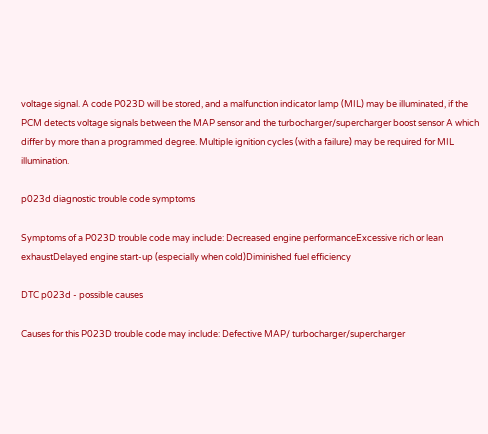voltage signal. A code P023D will be stored, and a malfunction indicator lamp (MIL) may be illuminated, if the PCM detects voltage signals between the MAP sensor and the turbocharger/supercharger boost sensor A which differ by more than a programmed degree. Multiple ignition cycles (with a failure) may be required for MIL illumination.

p023d diagnostic trouble code symptoms

Symptoms of a P023D trouble code may include: Decreased engine performanceExcessive rich or lean exhaustDelayed engine start-up (especially when cold)Diminished fuel efficiency

DTC p023d - possible causes

Causes for this P023D trouble code may include: Defective MAP/ turbocharger/supercharger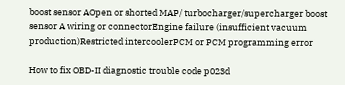boost sensor AOpen or shorted MAP/ turbocharger/supercharger boost sensor A wiring or connectorEngine failure (insufficient vacuum production)Restricted intercoolerPCM or PCM programming error

How to fix OBD-II diagnostic trouble code p023d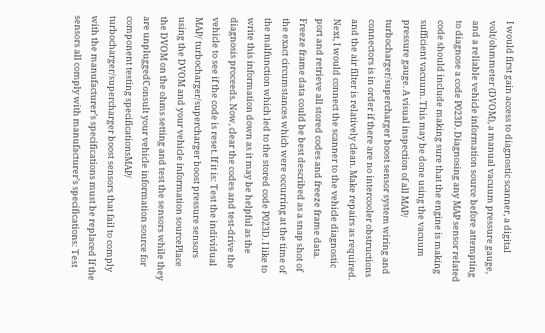I would first gain access to diagnostic scanner, a digital volt/ohmmeter (DVOM), a manual vacuum pressure gauge, and a reliable vehicle information source before attempting to diagnose a code P023D. Diagnosing any MAP sensor related code should include making sure that the engine is making sufficient vacuum. This may be done using the vacuum pressure gauge. A visual inspection of all MAP/ turbocharger/supercharger boost sensor system wiring and connectors is in order if there are no intercooler obstructions and the air filter is relatively clean. Make repairs as required. Next, I would connect the scanner to the vehicle diagnostic port and retrieve all stored codes and freeze frame data. Freeze frame data could be best described as a snap shot of the exact circumstances which were occurring at the time of the malfunction which led to the stored code P023D. I like to write this information down as it may be helpful as the diagnosis proceeds. Now, clear the codes and test-drive the vehicle to see if the code is reset. If it is: Test the individual MAP/ turbocharger/supercharger boost pressure sensors using the DVOM and your vehicle information sourcePlace the DVOM on the ohms setting and test the sensors while they are unpluggedConsult your vehicle information source for component testing specificationsMAP/ turbocharger/supercharger boost sensors that fail to comply with the manufacturer’s specifications must be replaced If the sensors all comply with manufacturer’s specifications: Test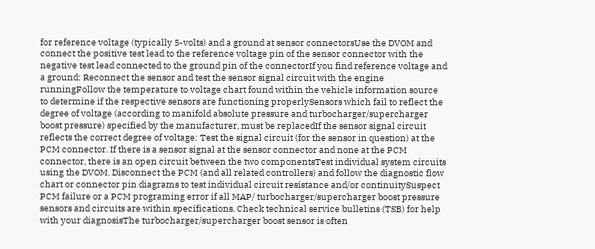for reference voltage (typically 5-volts) and a ground at sensor connectorsUse the DVOM and connect the positive test lead to the reference voltage pin of the sensor connector with the negative test lead connected to the ground pin of the connectorIf you find reference voltage and a ground: Reconnect the sensor and test the sensor signal circuit with the engine runningFollow the temperature to voltage chart found within the vehicle information source to determine if the respective sensors are functioning properlySensors which fail to reflect the degree of voltage (according to manifold absolute pressure and turbocharger/supercharger boost pressure) specified by the manufacturer, must be replacedIf the sensor signal circuit reflects the correct degree of voltage: Test the signal circuit (for the sensor in question) at the PCM connector. If there is a sensor signal at the sensor connector and none at the PCM connector, there is an open circuit between the two componentsTest individual system circuits using the DVOM. Disconnect the PCM (and all related controllers) and follow the diagnostic flow chart or connector pin diagrams to test individual circuit resistance and/or continuitySuspect PCM failure or a PCM programing error if all MAP/ turbocharger/supercharger boost pressure sensors and circuits are within specifications. Check technical service bulletins (TSB) for help with your diagnosisThe turbocharger/supercharger boost sensor is often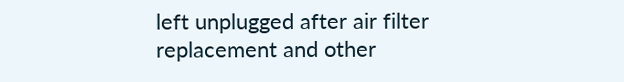left unplugged after air filter replacement and other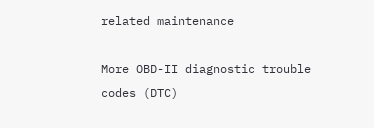related maintenance

More OBD-II diagnostic trouble codes (DTC)